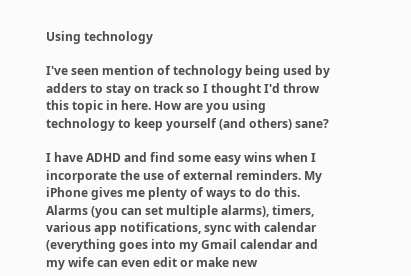Using technology

I've seen mention of technology being used by adders to stay on track so I thought I'd throw this topic in here. How are you using technology to keep yourself (and others) sane?

I have ADHD and find some easy wins when I incorporate the use of external reminders. My iPhone gives me plenty of ways to do this. Alarms (you can set multiple alarms), timers, various app notifications, sync with calendar (everything goes into my Gmail calendar and my wife can even edit or make new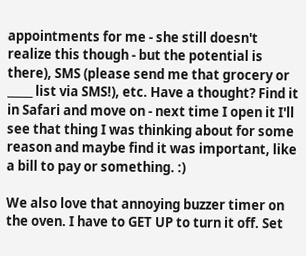appointments for me - she still doesn't realize this though - but the potential is there), SMS (please send me that grocery or _____ list via SMS!), etc. Have a thought? Find it in Safari and move on - next time I open it I'll see that thing I was thinking about for some reason and maybe find it was important, like a bill to pay or something. :)

We also love that annoying buzzer timer on the oven. I have to GET UP to turn it off. Set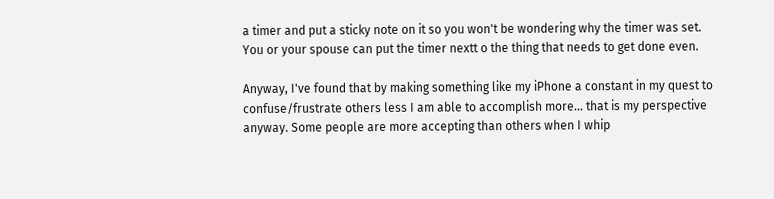a timer and put a sticky note on it so you won't be wondering why the timer was set. You or your spouse can put the timer nextt o the thing that needs to get done even.

Anyway, I've found that by making something like my iPhone a constant in my quest to confuse/frustrate others less I am able to accomplish more... that is my perspective anyway. Some people are more accepting than others when I whip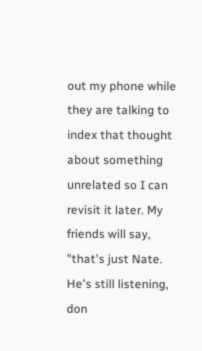out my phone while they are talking to index that thought about something unrelated so I can revisit it later. My friends will say, "that's just Nate. He's still listening, don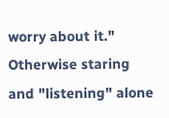worry about it." Otherwise staring and "listening" alone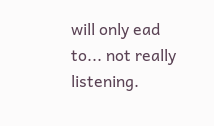will only ead to... not really listening.